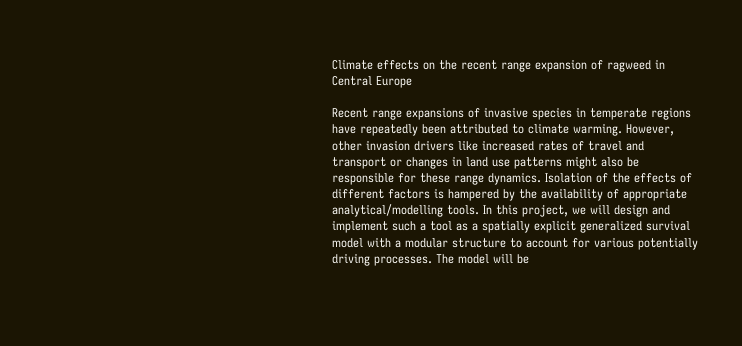Climate effects on the recent range expansion of ragweed in Central Europe

Recent range expansions of invasive species in temperate regions have repeatedly been attributed to climate warming. However, other invasion drivers like increased rates of travel and transport or changes in land use patterns might also be responsible for these range dynamics. Isolation of the effects of different factors is hampered by the availability of appropriate analytical/modelling tools. In this project, we will design and implement such a tool as a spatially explicit generalized survival model with a modular structure to account for various potentially driving processes. The model will be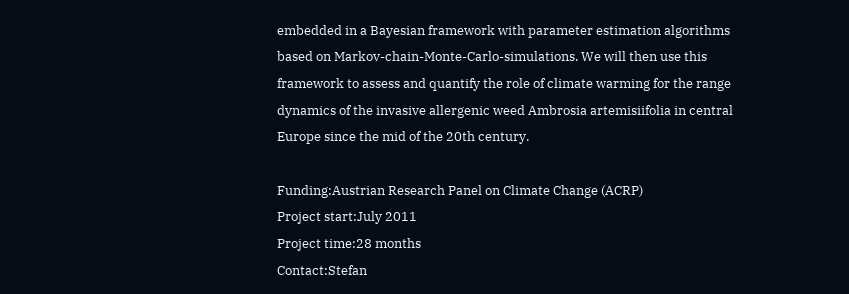embedded in a Bayesian framework with parameter estimation algorithms based on Markov-chain-Monte-Carlo-simulations. We will then use this framework to assess and quantify the role of climate warming for the range dynamics of the invasive allergenic weed Ambrosia artemisiifolia in central Europe since the mid of the 20th century.

Funding:Austrian Research Panel on Climate Change (ACRP)
Project start:July 2011
Project time:28 months
Contact:Stefan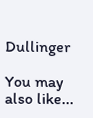Dullinger

You may also like...